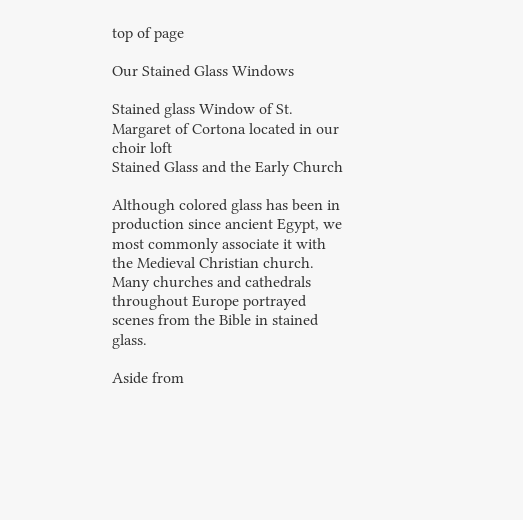top of page

Our Stained Glass Windows

Stained glass Window of St. Margaret of Cortona located in our choir loft
Stained Glass and the Early Church

Although colored glass has been in production since ancient Egypt, we most commonly associate it with the Medieval Christian church. Many churches and cathedrals throughout Europe portrayed scenes from the Bible in stained glass.

Aside from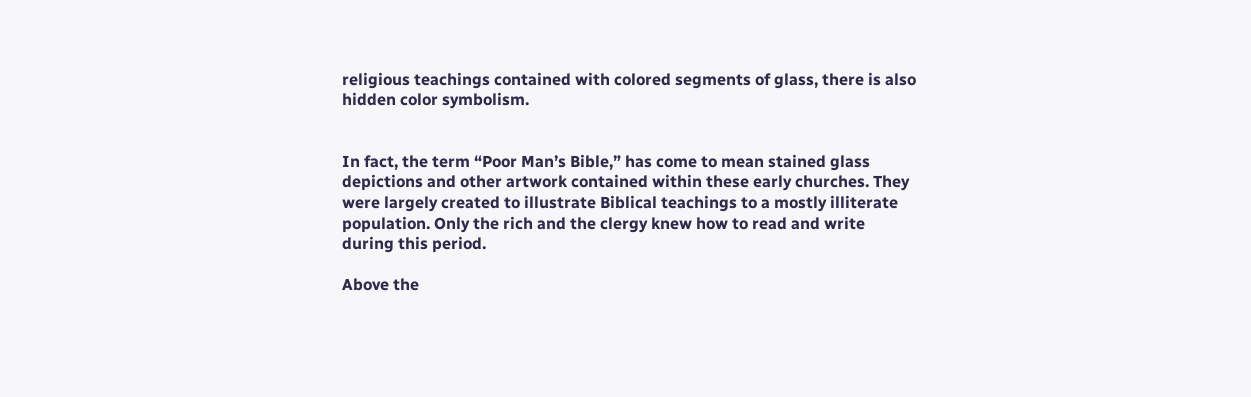religious teachings contained with colored segments of glass, there is also hidden color symbolism.


In fact, the term “Poor Man’s Bible,” has come to mean stained glass depictions and other artwork contained within these early churches. They were largely created to illustrate Biblical teachings to a mostly illiterate population. Only the rich and the clergy knew how to read and write during this period.

Above the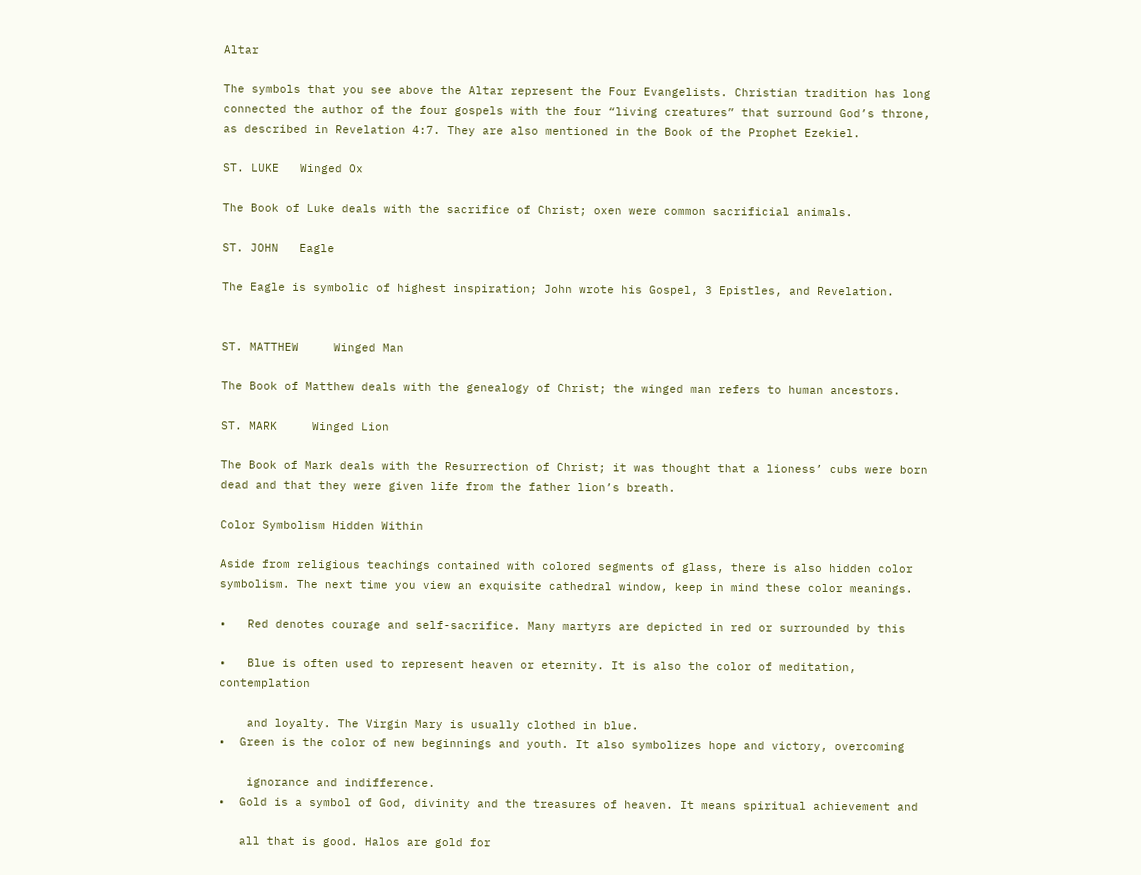Altar

The symbols that you see above the Altar represent the Four Evangelists. Christian tradition has long connected the author of the four gospels with the four “living creatures” that surround God’s throne, as described in Revelation 4:7. They are also mentioned in the Book of the Prophet Ezekiel.

ST. LUKE   Winged Ox

The Book of Luke deals with the sacrifice of Christ; oxen were common sacrificial animals.

ST. JOHN   Eagle

The Eagle is symbolic of highest inspiration; John wrote his Gospel, 3 Epistles, and Revelation.


ST. MATTHEW     Winged Man

The Book of Matthew deals with the genealogy of Christ; the winged man refers to human ancestors.

ST. MARK     Winged Lion

The Book of Mark deals with the Resurrection of Christ; it was thought that a lioness’ cubs were born dead and that they were given life from the father lion’s breath.

Color Symbolism Hidden Within

Aside from religious teachings contained with colored segments of glass, there is also hidden color symbolism. The next time you view an exquisite cathedral window, keep in mind these color meanings.

•   Red denotes courage and self-sacrifice. Many martyrs are depicted in red or surrounded by this

•   Blue is often used to represent heaven or eternity. It is also the color of meditation, contemplation

    and loyalty. The Virgin Mary is usually clothed in blue.
•  Green is the color of new beginnings and youth. It also symbolizes hope and victory, overcoming

    ignorance and indifference.
•  Gold is a symbol of God, divinity and the treasures of heaven. It means spiritual achievement and

   all that is good. Halos are gold for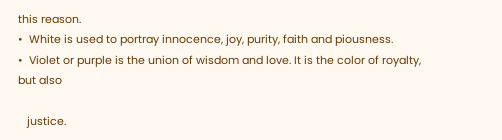this reason.
•  White is used to portray innocence, joy, purity, faith and piousness.
•  Violet or purple is the union of wisdom and love. It is the color of royalty, but also

   justice.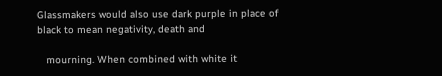Glassmakers would also use dark purple in place of black to mean negativity, death and

   mourning. When combined with white it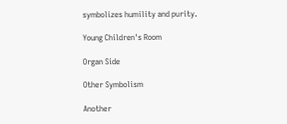symbolizes humility and purity.

Young Children's Room

Organ Side

Other Symbolism

Another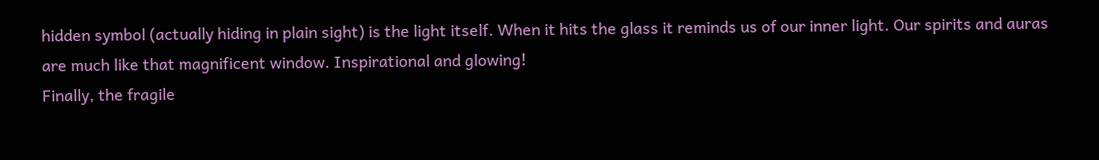hidden symbol (actually hiding in plain sight) is the light itself. When it hits the glass it reminds us of our inner light. Our spirits and auras are much like that magnificent window. Inspirational and glowing!
Finally, the fragile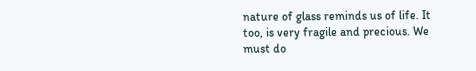nature of glass reminds us of life. It too, is very fragile and precious. We must do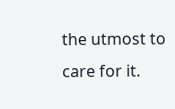the utmost to care for it.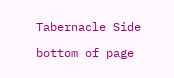Tabernacle Side

bottom of page